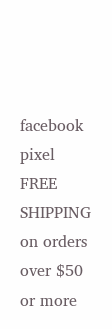facebook pixel
FREE SHIPPING on orders over $50 or more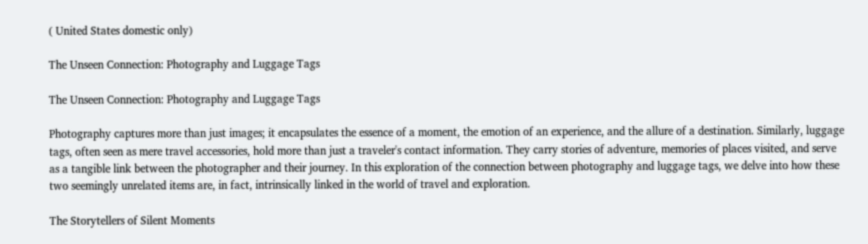( United States domestic only)

The Unseen Connection: Photography and Luggage Tags

The Unseen Connection: Photography and Luggage Tags

Photography captures more than just images; it encapsulates the essence of a moment, the emotion of an experience, and the allure of a destination. Similarly, luggage tags, often seen as mere travel accessories, hold more than just a traveler's contact information. They carry stories of adventure, memories of places visited, and serve as a tangible link between the photographer and their journey. In this exploration of the connection between photography and luggage tags, we delve into how these two seemingly unrelated items are, in fact, intrinsically linked in the world of travel and exploration.

The Storytellers of Silent Moments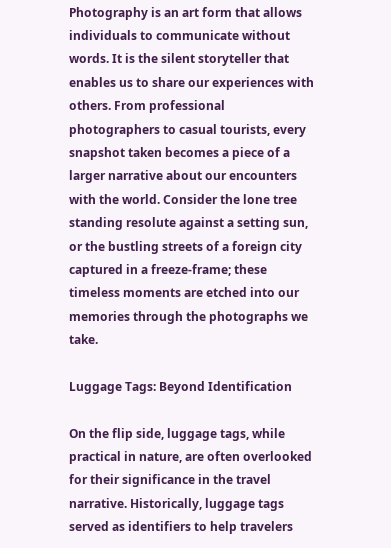Photography is an art form that allows individuals to communicate without words. It is the silent storyteller that enables us to share our experiences with others. From professional photographers to casual tourists, every snapshot taken becomes a piece of a larger narrative about our encounters with the world. Consider the lone tree standing resolute against a setting sun, or the bustling streets of a foreign city captured in a freeze-frame; these timeless moments are etched into our memories through the photographs we take.

Luggage Tags: Beyond Identification

On the flip side, luggage tags, while practical in nature, are often overlooked for their significance in the travel narrative. Historically, luggage tags served as identifiers to help travelers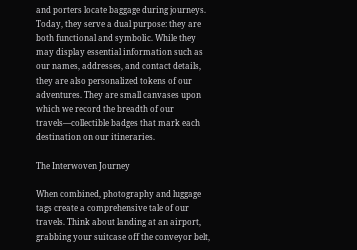and porters locate baggage during journeys. Today, they serve a dual purpose: they are both functional and symbolic. While they may display essential information such as our names, addresses, and contact details, they are also personalized tokens of our adventures. They are small canvases upon which we record the breadth of our travels—collectible badges that mark each destination on our itineraries.

The Interwoven Journey

When combined, photography and luggage tags create a comprehensive tale of our travels. Think about landing at an airport, grabbing your suitcase off the conveyor belt,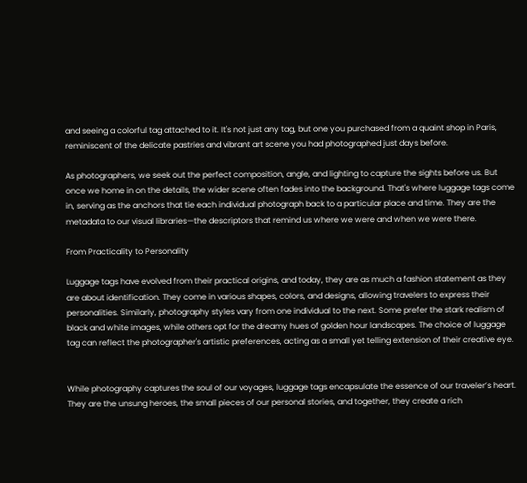and seeing a colorful tag attached to it. It's not just any tag, but one you purchased from a quaint shop in Paris, reminiscent of the delicate pastries and vibrant art scene you had photographed just days before.

As photographers, we seek out the perfect composition, angle, and lighting to capture the sights before us. But once we home in on the details, the wider scene often fades into the background. That's where luggage tags come in, serving as the anchors that tie each individual photograph back to a particular place and time. They are the metadata to our visual libraries—the descriptors that remind us where we were and when we were there.

From Practicality to Personality

Luggage tags have evolved from their practical origins, and today, they are as much a fashion statement as they are about identification. They come in various shapes, colors, and designs, allowing travelers to express their personalities. Similarly, photography styles vary from one individual to the next. Some prefer the stark realism of black and white images, while others opt for the dreamy hues of golden hour landscapes. The choice of luggage tag can reflect the photographer's artistic preferences, acting as a small yet telling extension of their creative eye.


While photography captures the soul of our voyages, luggage tags encapsulate the essence of our traveler’s heart. They are the unsung heroes, the small pieces of our personal stories, and together, they create a rich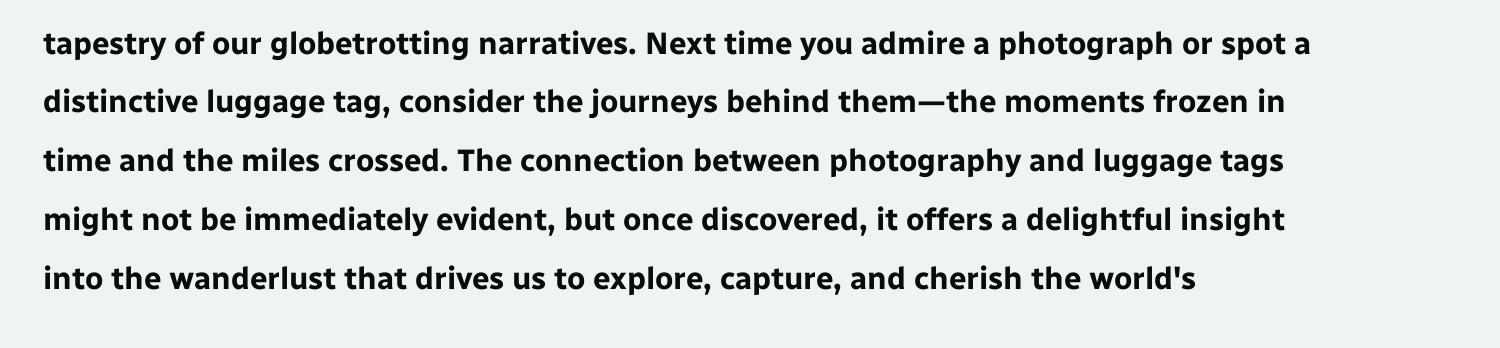tapestry of our globetrotting narratives. Next time you admire a photograph or spot a distinctive luggage tag, consider the journeys behind them—the moments frozen in time and the miles crossed. The connection between photography and luggage tags might not be immediately evident, but once discovered, it offers a delightful insight into the wanderlust that drives us to explore, capture, and cherish the world's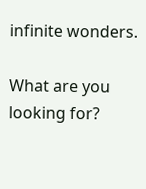infinite wonders.

What are you looking for?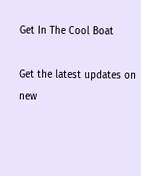Get In The Cool Boat

Get the latest updates on new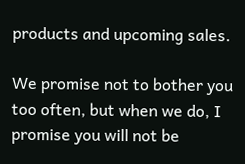products and upcoming sales.

We promise not to bother you too often, but when we do, I promise you will not be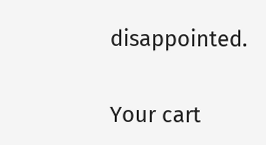disappointed.

Your cart